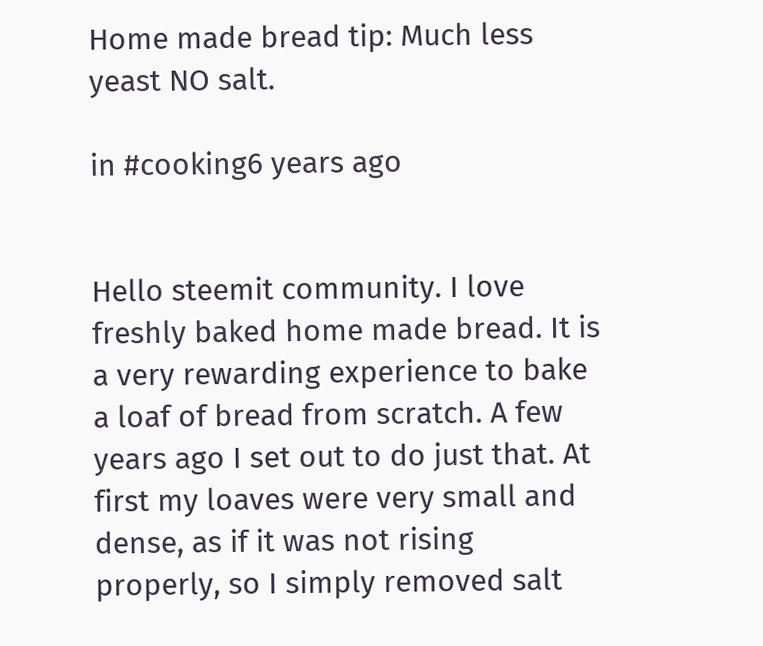Home made bread tip: Much less yeast NO salt.

in #cooking6 years ago


Hello steemit community. I love freshly baked home made bread. It is a very rewarding experience to bake a loaf of bread from scratch. A few years ago I set out to do just that. At first my loaves were very small and dense, as if it was not rising properly, so I simply removed salt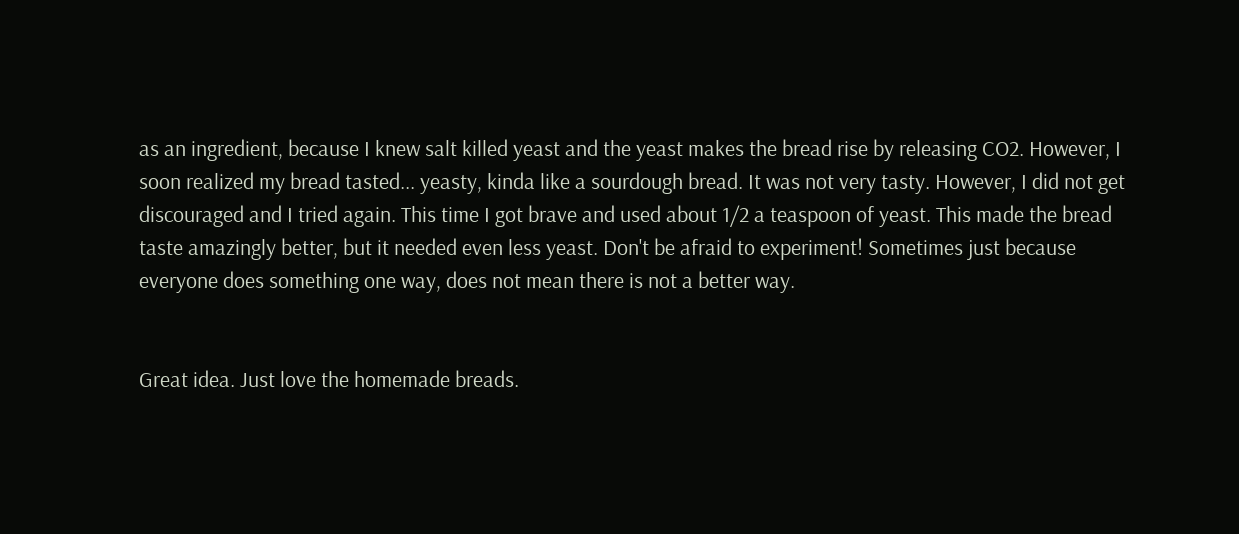as an ingredient, because I knew salt killed yeast and the yeast makes the bread rise by releasing CO2. However, I soon realized my bread tasted... yeasty, kinda like a sourdough bread. It was not very tasty. However, I did not get discouraged and I tried again. This time I got brave and used about 1/2 a teaspoon of yeast. This made the bread taste amazingly better, but it needed even less yeast. Don't be afraid to experiment! Sometimes just because everyone does something one way, does not mean there is not a better way.


Great idea. Just love the homemade breads.